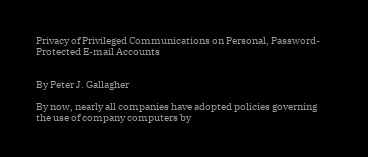Privacy of Privileged Communications on Personal, Password-Protected E-mail Accounts


By Peter J. Gallagher

By now, nearly all companies have adopted policies governing the use of company computers by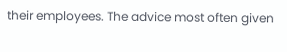their employees. The advice most often given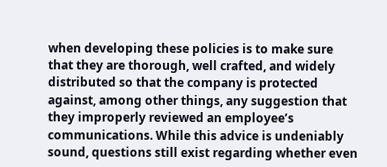when developing these policies is to make sure that they are thorough, well crafted, and widely distributed so that the company is protected against, among other things, any suggestion that they improperly reviewed an employee’s communications. While this advice is undeniably sound, questions still exist regarding whether even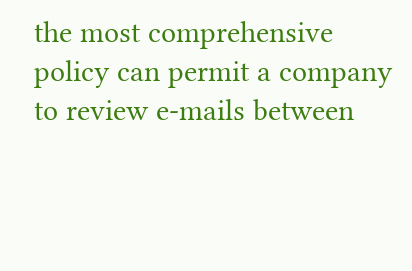the most comprehensive policy can permit a company to review e-mails between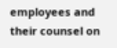employees and their counsel on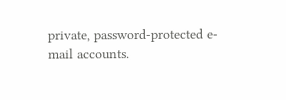private, password-protected e-mail accounts.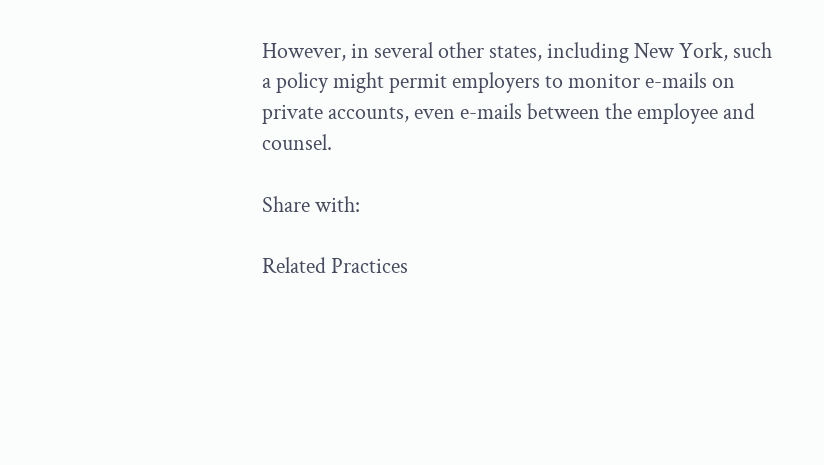However, in several other states, including New York, such a policy might permit employers to monitor e-mails on private accounts, even e-mails between the employee and counsel.

Share with:

Related Practices